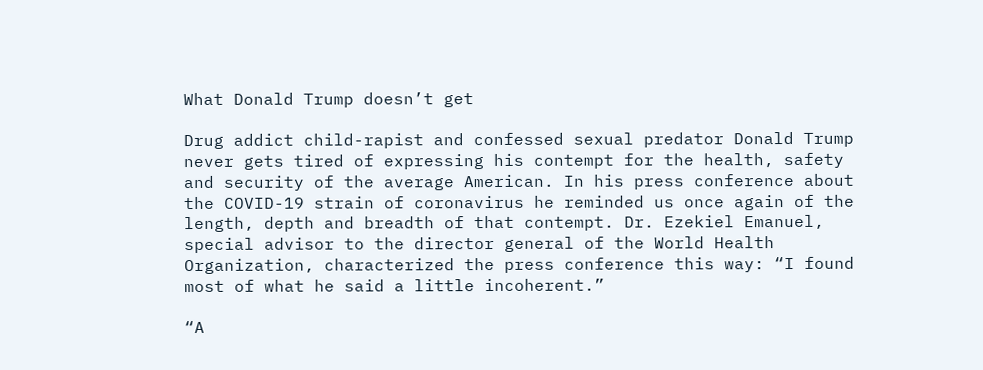What Donald Trump doesn’t get

Drug addict child-rapist and confessed sexual predator Donald Trump never gets tired of expressing his contempt for the health, safety and security of the average American. In his press conference about the COVID-19 strain of coronavirus he reminded us once again of the length, depth and breadth of that contempt. Dr. Ezekiel Emanuel, special advisor to the director general of the World Health Organization, characterized the press conference this way: “I found most of what he said a little incoherent.”

“A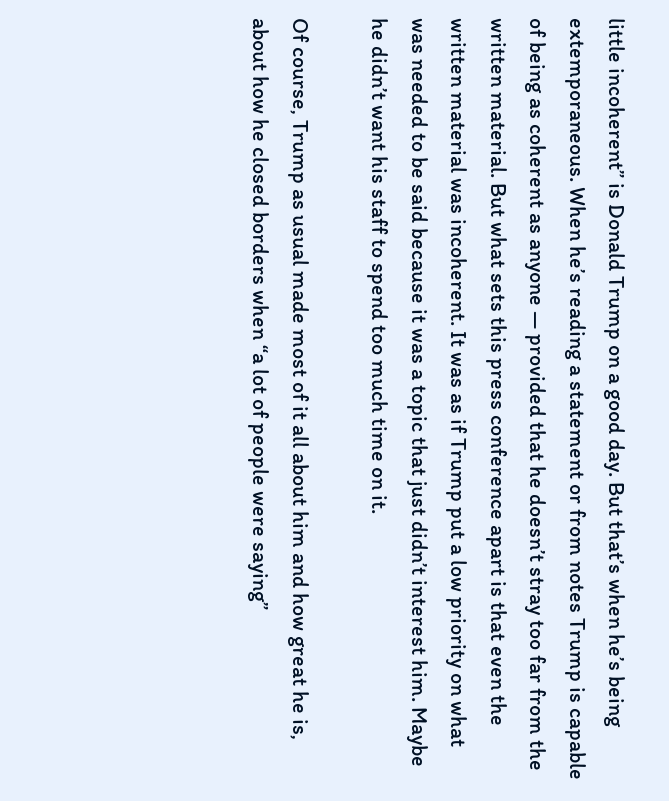little incoherent” is Donald Trump on a good day. But that’s when he’s being extemporaneous. When he’s reading a statement or from notes Trump is capable of being as coherent as anyone — provided that he doesn’t stray too far from the written material. But what sets this press conference apart is that even the written material was incoherent. It was as if Trump put a low priority on what was needed to be said because it was a topic that just didn’t interest him. Maybe he didn’t want his staff to spend too much time on it.

Of course, Trump as usual made most of it all about him and how great he is, about how he closed borders when “a lot of people were saying”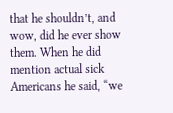that he shouldn’t, and wow, did he ever show them. When he did mention actual sick Americans he said, “we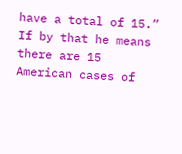have a total of 15.” If by that he means there are 15 American cases of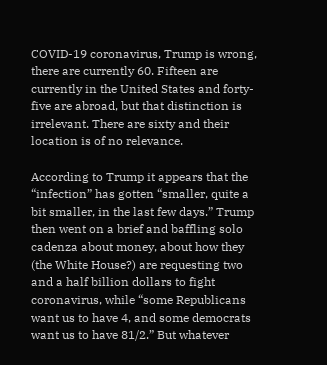COVID-19 coronavirus, Trump is wrong, there are currently 60. Fifteen are currently in the United States and forty-five are abroad, but that distinction is irrelevant. There are sixty and their location is of no relevance.

According to Trump it appears that the “infection” has gotten “smaller, quite a bit smaller, in the last few days.” Trump then went on a brief and baffling solo cadenza about money, about how they (the White House?) are requesting two and a half billion dollars to fight coronavirus, while “some Republicans want us to have 4, and some democrats want us to have 81/2.” But whatever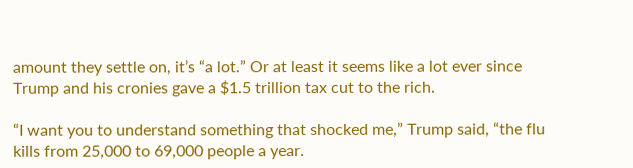amount they settle on, it’s “a lot.” Or at least it seems like a lot ever since Trump and his cronies gave a $1.5 trillion tax cut to the rich.

“I want you to understand something that shocked me,” Trump said, “the flu kills from 25,000 to 69,000 people a year.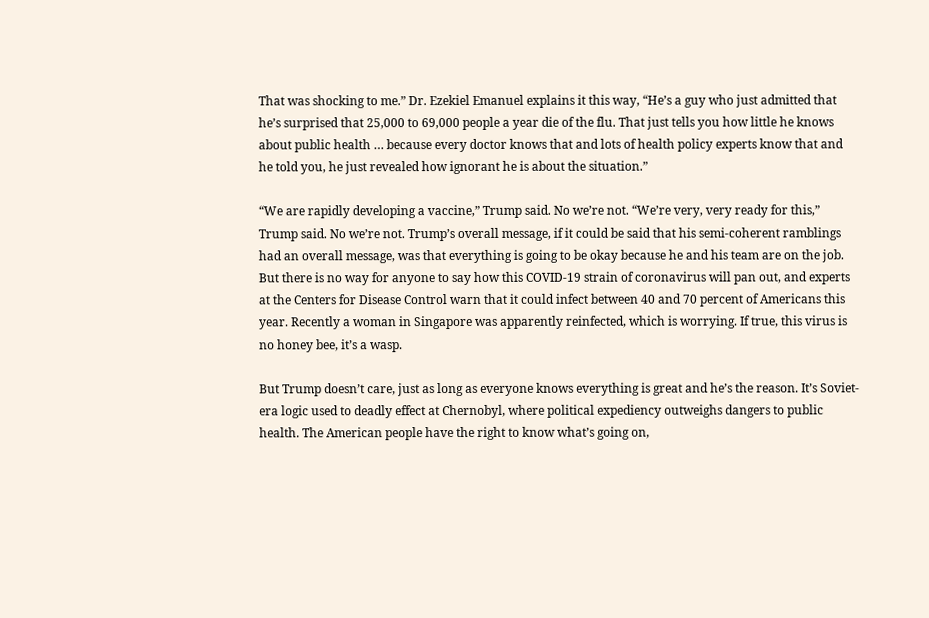That was shocking to me.” Dr. Ezekiel Emanuel explains it this way, “He’s a guy who just admitted that he’s surprised that 25,000 to 69,000 people a year die of the flu. That just tells you how little he knows about public health … because every doctor knows that and lots of health policy experts know that and he told you, he just revealed how ignorant he is about the situation.”

“We are rapidly developing a vaccine,” Trump said. No we’re not. “We’re very, very ready for this,” Trump said. No we’re not. Trump’s overall message, if it could be said that his semi-coherent ramblings had an overall message, was that everything is going to be okay because he and his team are on the job. But there is no way for anyone to say how this COVID-19 strain of coronavirus will pan out, and experts at the Centers for Disease Control warn that it could infect between 40 and 70 percent of Americans this year. Recently a woman in Singapore was apparently reinfected, which is worrying. If true, this virus is no honey bee, it’s a wasp.

But Trump doesn’t care, just as long as everyone knows everything is great and he’s the reason. It’s Soviet-era logic used to deadly effect at Chernobyl, where political expediency outweighs dangers to public health. The American people have the right to know what’s going on,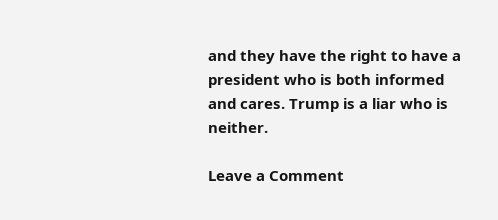and they have the right to have a president who is both informed and cares. Trump is a liar who is neither.

Leave a Comment